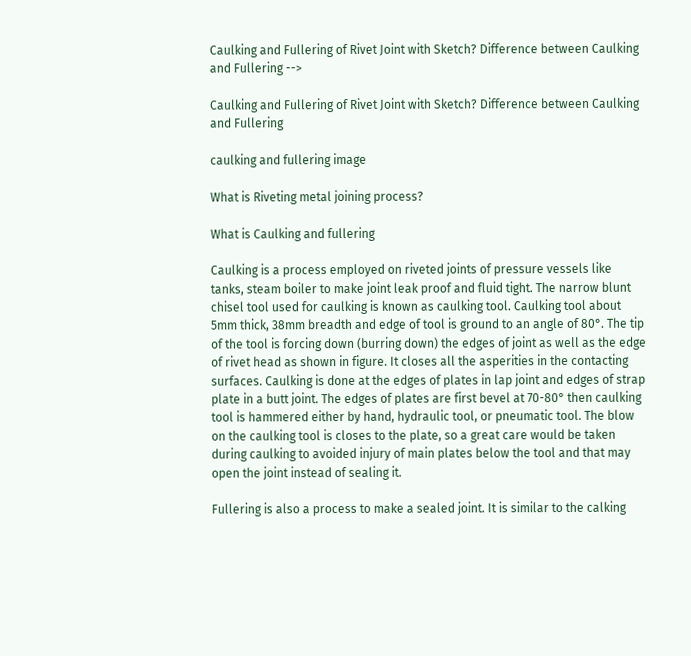Caulking and Fullering of Rivet Joint with Sketch? Difference between Caulking and Fullering -->

Caulking and Fullering of Rivet Joint with Sketch? Difference between Caulking and Fullering

caulking and fullering image

What is Riveting metal joining process?

What is Caulking and fullering

Caulking is a process employed on riveted joints of pressure vessels like tanks, steam boiler to make joint leak proof and fluid tight. The narrow blunt chisel tool used for caulking is known as caulking tool. Caulking tool about 5mm thick, 38mm breadth and edge of tool is ground to an angle of 80°. The tip of the tool is forcing down (burring down) the edges of joint as well as the edge of rivet head as shown in figure. It closes all the asperities in the contacting surfaces. Caulking is done at the edges of plates in lap joint and edges of strap plate in a butt joint. The edges of plates are first bevel at 70-80° then caulking tool is hammered either by hand, hydraulic tool, or pneumatic tool. The blow on the caulking tool is closes to the plate, so a great care would be taken during caulking to avoided injury of main plates below the tool and that may open the joint instead of sealing it.

Fullering is also a process to make a sealed joint. It is similar to the calking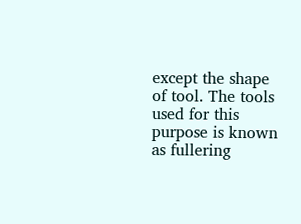except the shape of tool. The tools used for this purpose is known as fullering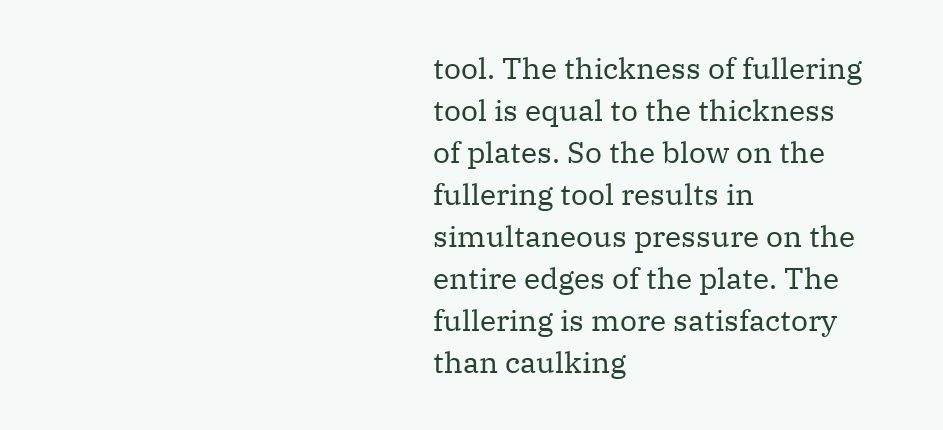tool. The thickness of fullering tool is equal to the thickness of plates. So the blow on the fullering tool results in simultaneous pressure on the entire edges of the plate. The fullering is more satisfactory than caulking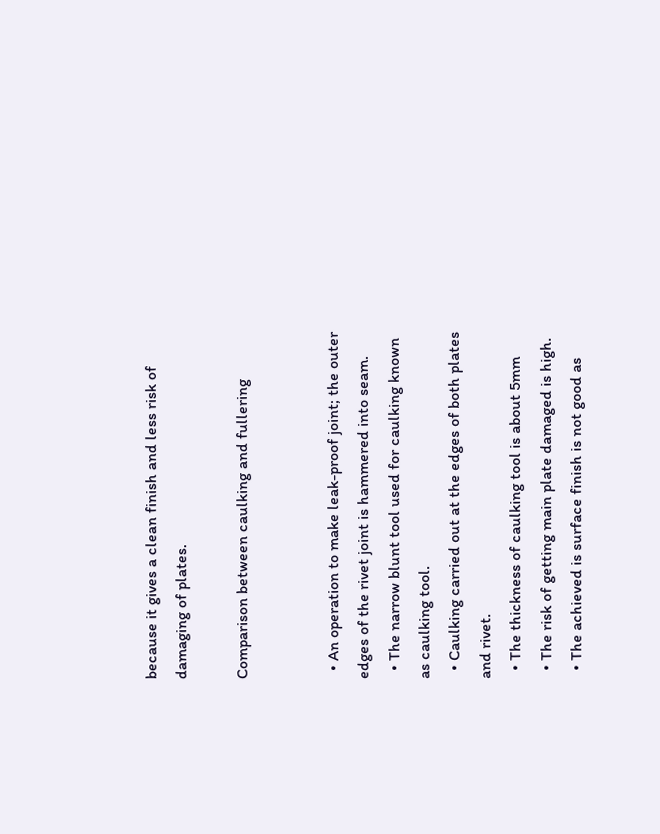because it gives a clean finish and less risk of damaging of plates.

Comparison between caulking and fullering


  • An operation to make leak-proof joint; the outer edges of the rivet joint is hammered into seam.
  • The narrow blunt tool used for caulking known as caulking tool.
  • Caulking carried out at the edges of both plates and rivet.
  • The thickness of caulking tool is about 5mm
  • The risk of getting main plate damaged is high.
  • The achieved is surface finish is not good as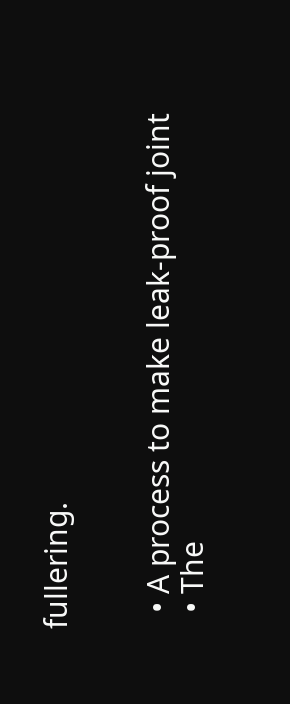fullering.


  • A process to make leak-proof joint
  • The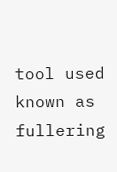tool used known as fullering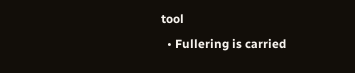tool
  • Fullering is carried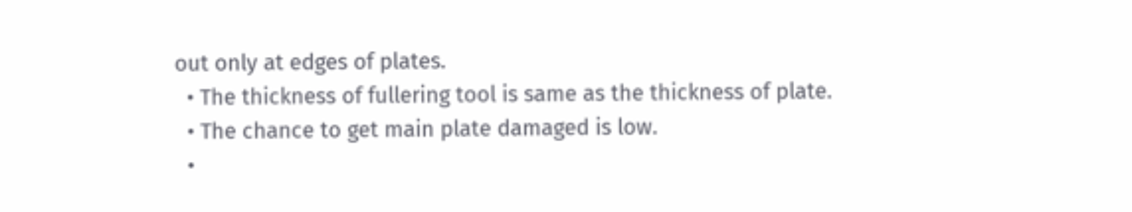out only at edges of plates.
  • The thickness of fullering tool is same as the thickness of plate.
  • The chance to get main plate damaged is low.
  •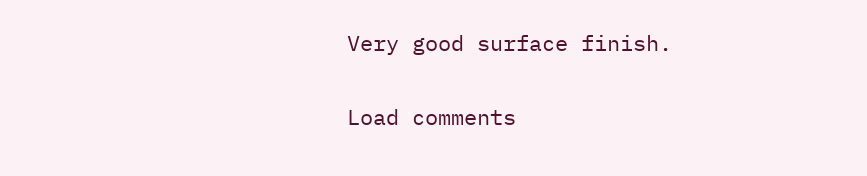Very good surface finish.

Load comments